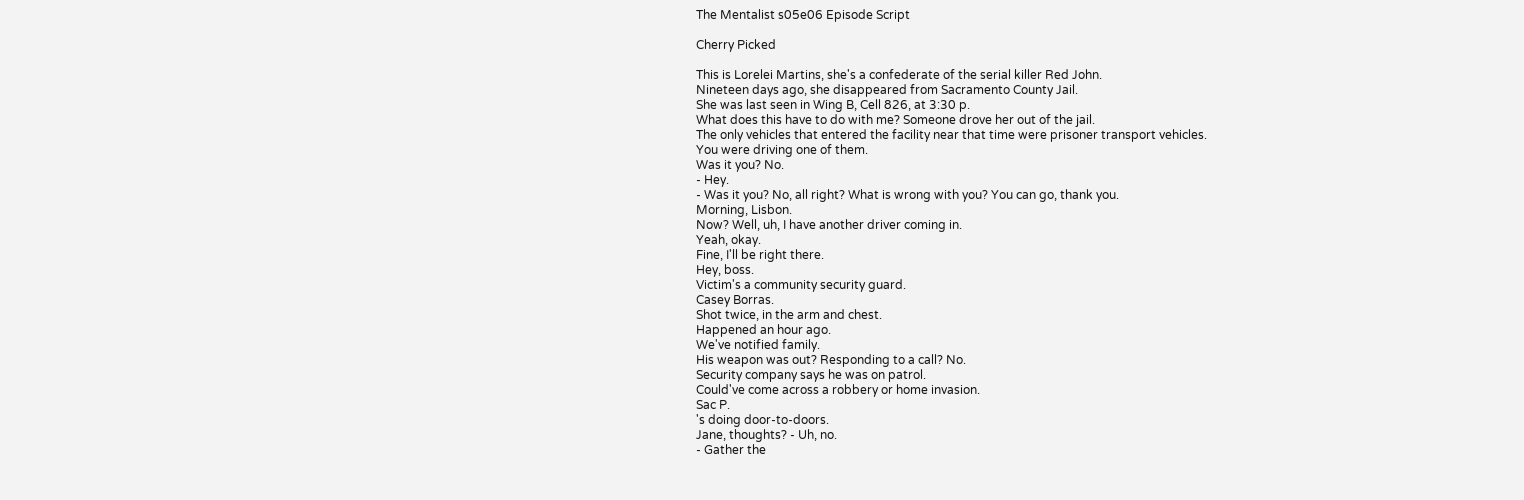The Mentalist s05e06 Episode Script

Cherry Picked

This is Lorelei Martins, she's a confederate of the serial killer Red John.
Nineteen days ago, she disappeared from Sacramento County Jail.
She was last seen in Wing B, Cell 826, at 3:30 p.
What does this have to do with me? Someone drove her out of the jail.
The only vehicles that entered the facility near that time were prisoner transport vehicles.
You were driving one of them.
Was it you? No.
- Hey.
- Was it you? No, all right? What is wrong with you? You can go, thank you.
Morning, Lisbon.
Now? Well, uh, I have another driver coming in.
Yeah, okay.
Fine, I'll be right there.
Hey, boss.
Victim's a community security guard.
Casey Borras.
Shot twice, in the arm and chest.
Happened an hour ago.
We've notified family.
His weapon was out? Responding to a call? No.
Security company says he was on patrol.
Could've come across a robbery or home invasion.
Sac P.
's doing door-to-doors.
Jane, thoughts? - Uh, no.
- Gather the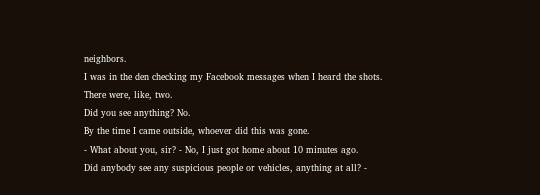neighbors.
I was in the den checking my Facebook messages when I heard the shots.
There were, like, two.
Did you see anything? No.
By the time I came outside, whoever did this was gone.
- What about you, sir? - No, I just got home about 10 minutes ago.
Did anybody see any suspicious people or vehicles, anything at all? -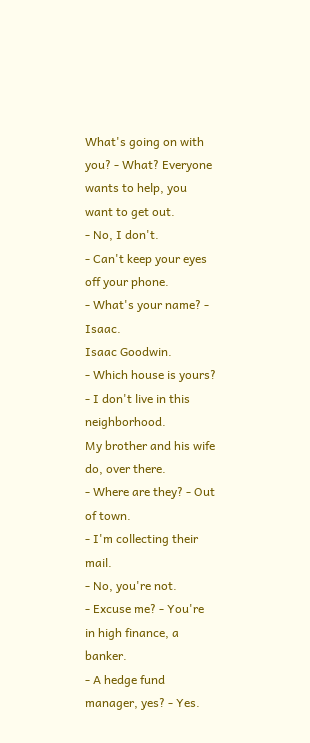What's going on with you? - What? Everyone wants to help, you want to get out.
- No, I don't.
- Can't keep your eyes off your phone.
- What's your name? - Isaac.
Isaac Goodwin.
- Which house is yours? - I don't live in this neighborhood.
My brother and his wife do, over there.
- Where are they? - Out of town.
- I'm collecting their mail.
- No, you're not.
- Excuse me? - You're in high finance, a banker.
- A hedge fund manager, yes? - Yes.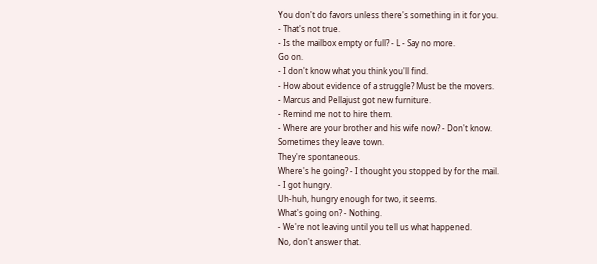You don't do favors unless there's something in it for you.
- That's not true.
- Is the mailbox empty or full? - L - Say no more.
Go on.
- I don't know what you think you'll find.
- How about evidence of a struggle? Must be the movers.
- Marcus and Pellajust got new furniture.
- Remind me not to hire them.
- Where are your brother and his wife now? - Don't know.
Sometimes they leave town.
They're spontaneous.
Where's he going? - I thought you stopped by for the mail.
- I got hungry.
Uh-huh, hungry enough for two, it seems.
What's going on? - Nothing.
- We're not leaving until you tell us what happened.
No, don't answer that.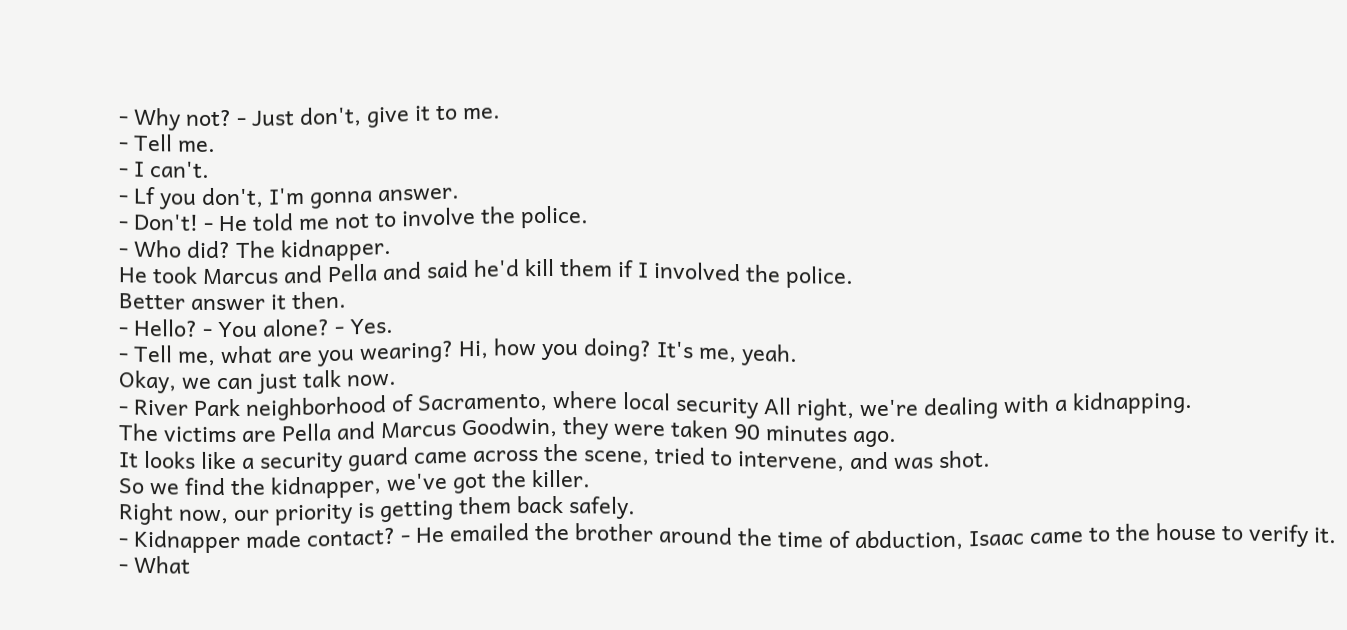- Why not? - Just don't, give it to me.
- Tell me.
- I can't.
- Lf you don't, I'm gonna answer.
- Don't! - He told me not to involve the police.
- Who did? The kidnapper.
He took Marcus and Pella and said he'd kill them if I involved the police.
Better answer it then.
- Hello? - You alone? - Yes.
- Tell me, what are you wearing? Hi, how you doing? It's me, yeah.
Okay, we can just talk now.
- River Park neighborhood of Sacramento, where local security All right, we're dealing with a kidnapping.
The victims are Pella and Marcus Goodwin, they were taken 90 minutes ago.
It looks like a security guard came across the scene, tried to intervene, and was shot.
So we find the kidnapper, we've got the killer.
Right now, our priority is getting them back safely.
- Kidnapper made contact? - He emailed the brother around the time of abduction, Isaac came to the house to verify it.
- What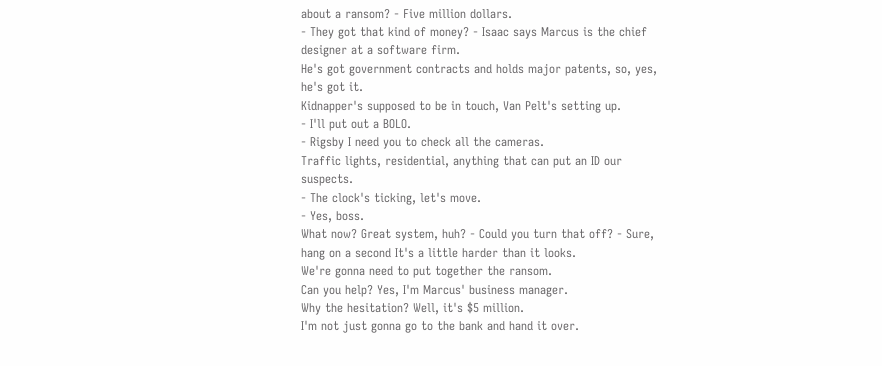about a ransom? - Five million dollars.
- They got that kind of money? - Isaac says Marcus is the chief designer at a software firm.
He's got government contracts and holds major patents, so, yes, he's got it.
Kidnapper's supposed to be in touch, Van Pelt's setting up.
- I'll put out a BOLO.
- Rigsby I need you to check all the cameras.
Traffic lights, residential, anything that can put an ID our suspects.
- The clock's ticking, let's move.
- Yes, boss.
What now? Great system, huh? - Could you turn that off? - Sure, hang on a second It's a little harder than it looks.
We're gonna need to put together the ransom.
Can you help? Yes, I'm Marcus' business manager.
Why the hesitation? Well, it's $5 million.
I'm not just gonna go to the bank and hand it over.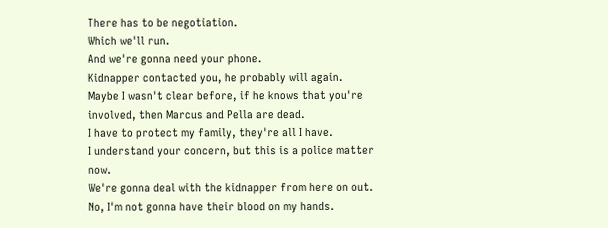There has to be negotiation.
Which we'll run.
And we're gonna need your phone.
Kidnapper contacted you, he probably will again.
Maybe I wasn't clear before, if he knows that you're involved, then Marcus and Pella are dead.
I have to protect my family, they're all I have.
I understand your concern, but this is a police matter now.
We're gonna deal with the kidnapper from here on out.
No, I'm not gonna have their blood on my hands.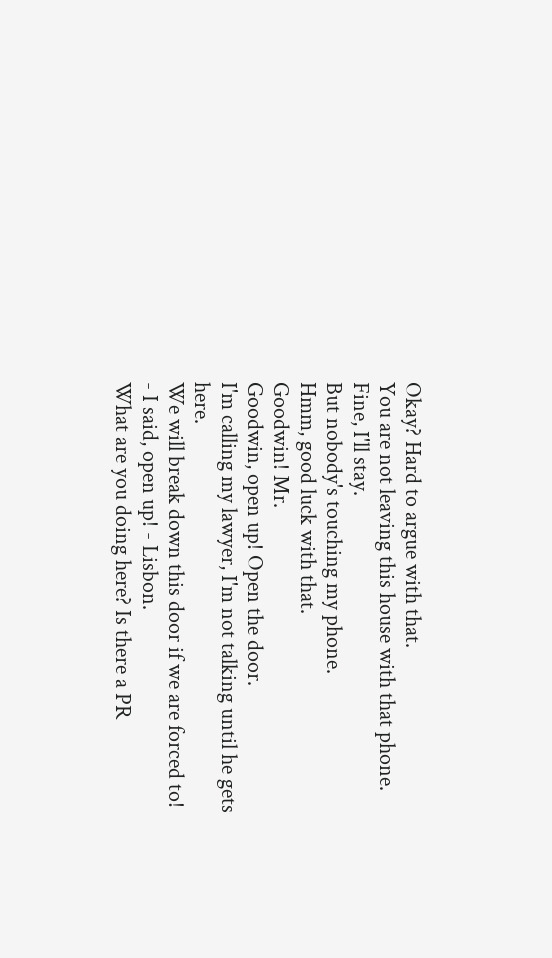Okay? Hard to argue with that.
You are not leaving this house with that phone.
Fine, I'll stay.
But nobody's touching my phone.
Hmm, good luck with that.
Goodwin! Mr.
Goodwin, open up! Open the door.
I'm calling my lawyer, I'm not talking until he gets here.
We will break down this door if we are forced to! - I said, open up! - Lisbon.
What are you doing here? Is there a PR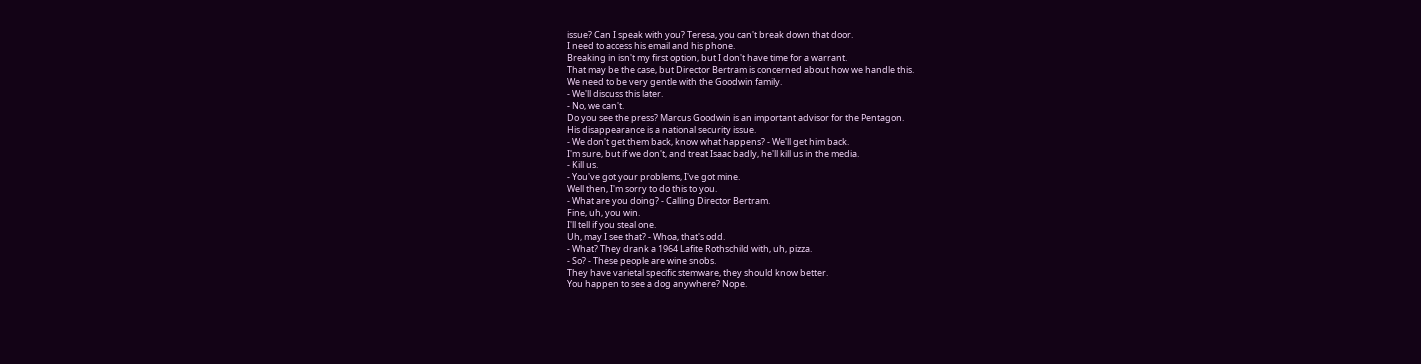issue? Can I speak with you? Teresa, you can't break down that door.
I need to access his email and his phone.
Breaking in isn't my first option, but I don't have time for a warrant.
That may be the case, but Director Bertram is concerned about how we handle this.
We need to be very gentle with the Goodwin family.
- We'll discuss this later.
- No, we can't.
Do you see the press? Marcus Goodwin is an important advisor for the Pentagon.
His disappearance is a national security issue.
- We don't get them back, know what happens? - We'll get him back.
I'm sure, but if we don't, and treat Isaac badly, he'll kill us in the media.
- Kill us.
- You've got your problems, I've got mine.
Well then, I'm sorry to do this to you.
- What are you doing? - Calling Director Bertram.
Fine, uh, you win.
I'll tell if you steal one.
Uh, may I see that? - Whoa, that's odd.
- What? They drank a 1964 Lafite Rothschild with, uh, pizza.
- So? - These people are wine snobs.
They have varietal specific stemware, they should know better.
You happen to see a dog anywhere? Nope.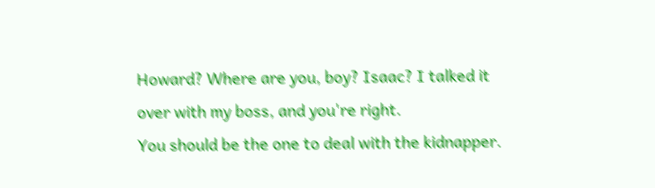Howard? Where are you, boy? Isaac? I talked it over with my boss, and you're right.
You should be the one to deal with the kidnapper.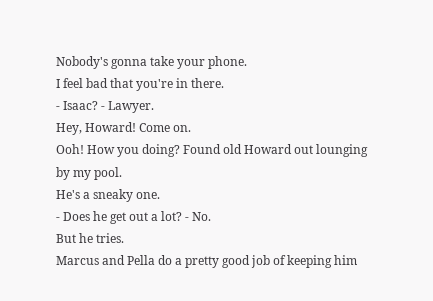Nobody's gonna take your phone.
I feel bad that you're in there.
- Isaac? - Lawyer.
Hey, Howard! Come on.
Ooh! How you doing? Found old Howard out lounging by my pool.
He's a sneaky one.
- Does he get out a lot? - No.
But he tries.
Marcus and Pella do a pretty good job of keeping him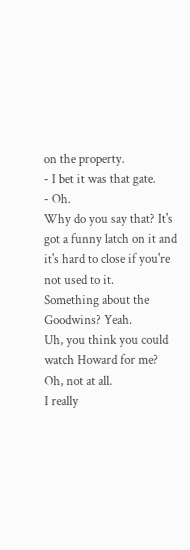on the property.
- I bet it was that gate.
- Oh.
Why do you say that? It's got a funny latch on it and it's hard to close if you're not used to it.
Something about the Goodwins? Yeah.
Uh, you think you could watch Howard for me? Oh, not at all.
I really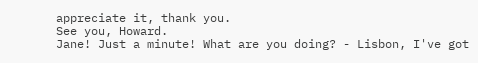appreciate it, thank you.
See you, Howard.
Jane! Just a minute! What are you doing? - Lisbon, I've got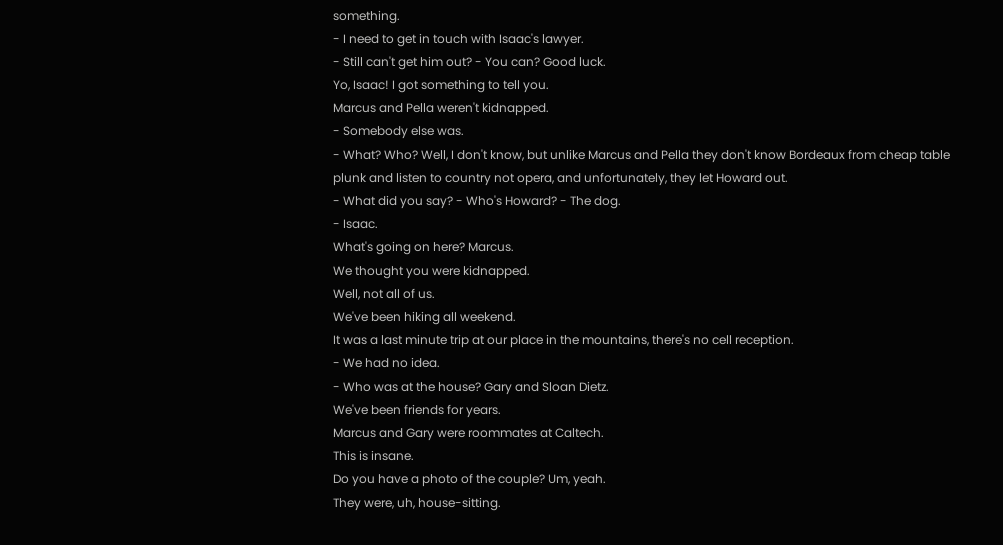something.
- I need to get in touch with Isaac's lawyer.
- Still can't get him out? - You can? Good luck.
Yo, Isaac! I got something to tell you.
Marcus and Pella weren't kidnapped.
- Somebody else was.
- What? Who? Well, I don't know, but unlike Marcus and Pella they don't know Bordeaux from cheap table plunk and listen to country not opera, and unfortunately, they let Howard out.
- What did you say? - Who's Howard? - The dog.
- Isaac.
What's going on here? Marcus.
We thought you were kidnapped.
Well, not all of us.
We've been hiking all weekend.
It was a last minute trip at our place in the mountains, there's no cell reception.
- We had no idea.
- Who was at the house? Gary and Sloan Dietz.
We've been friends for years.
Marcus and Gary were roommates at Caltech.
This is insane.
Do you have a photo of the couple? Um, yeah.
They were, uh, house-sitting.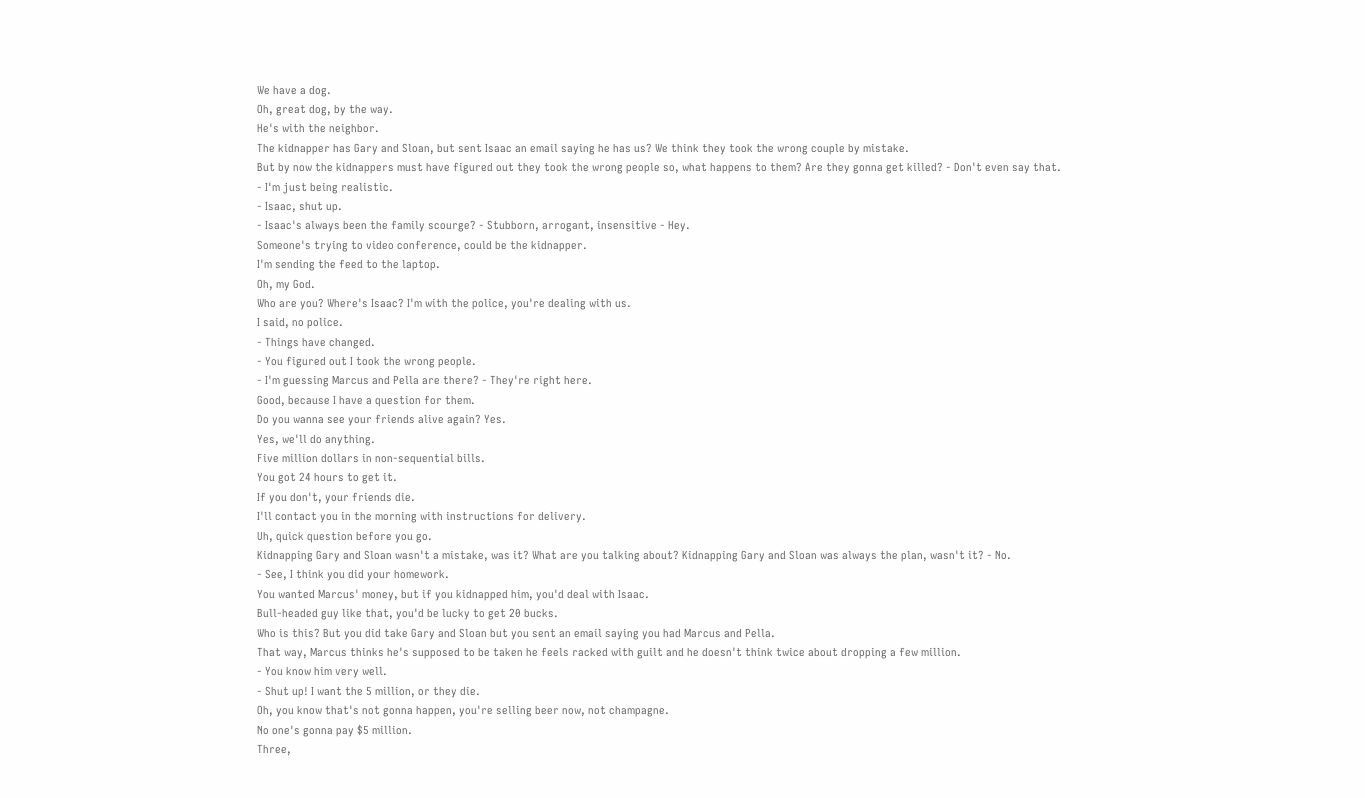We have a dog.
Oh, great dog, by the way.
He's with the neighbor.
The kidnapper has Gary and Sloan, but sent Isaac an email saying he has us? We think they took the wrong couple by mistake.
But by now the kidnappers must have figured out they took the wrong people so, what happens to them? Are they gonna get killed? - Don't even say that.
- I'm just being realistic.
- Isaac, shut up.
- Isaac's always been the family scourge? - Stubborn, arrogant, insensitive - Hey.
Someone's trying to video conference, could be the kidnapper.
I'm sending the feed to the laptop.
Oh, my God.
Who are you? Where's Isaac? I'm with the police, you're dealing with us.
I said, no police.
- Things have changed.
- You figured out I took the wrong people.
- I'm guessing Marcus and Pella are there? - They're right here.
Good, because I have a question for them.
Do you wanna see your friends alive again? Yes.
Yes, we'll do anything.
Five million dollars in non-sequential bills.
You got 24 hours to get it.
If you don't, your friends die.
I'll contact you in the morning with instructions for delivery.
Uh, quick question before you go.
Kidnapping Gary and Sloan wasn't a mistake, was it? What are you talking about? Kidnapping Gary and Sloan was always the plan, wasn't it? - No.
- See, I think you did your homework.
You wanted Marcus' money, but if you kidnapped him, you'd deal with Isaac.
Bull-headed guy like that, you'd be lucky to get 20 bucks.
Who is this? But you did take Gary and Sloan but you sent an email saying you had Marcus and Pella.
That way, Marcus thinks he's supposed to be taken he feels racked with guilt and he doesn't think twice about dropping a few million.
- You know him very well.
- Shut up! I want the 5 million, or they die.
Oh, you know that's not gonna happen, you're selling beer now, not champagne.
No one's gonna pay $5 million.
Three,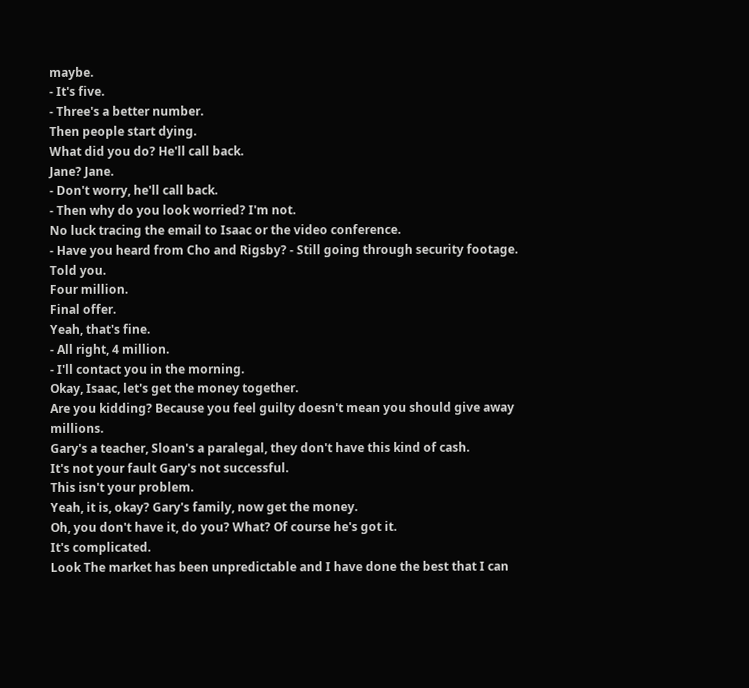maybe.
- It's five.
- Three's a better number.
Then people start dying.
What did you do? He'll call back.
Jane? Jane.
- Don't worry, he'll call back.
- Then why do you look worried? I'm not.
No luck tracing the email to Isaac or the video conference.
- Have you heard from Cho and Rigsby? - Still going through security footage.
Told you.
Four million.
Final offer.
Yeah, that's fine.
- All right, 4 million.
- I'll contact you in the morning.
Okay, Isaac, let's get the money together.
Are you kidding? Because you feel guilty doesn't mean you should give away millions.
Gary's a teacher, Sloan's a paralegal, they don't have this kind of cash.
It's not your fault Gary's not successful.
This isn't your problem.
Yeah, it is, okay? Gary's family, now get the money.
Oh, you don't have it, do you? What? Of course he's got it.
It's complicated.
Look The market has been unpredictable and I have done the best that I can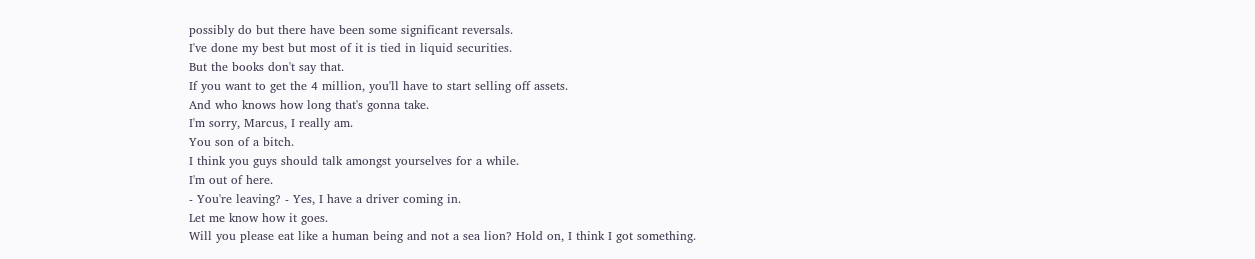possibly do but there have been some significant reversals.
I've done my best but most of it is tied in liquid securities.
But the books don't say that.
If you want to get the 4 million, you'll have to start selling off assets.
And who knows how long that's gonna take.
I'm sorry, Marcus, I really am.
You son of a bitch.
I think you guys should talk amongst yourselves for a while.
I'm out of here.
- You're leaving? - Yes, I have a driver coming in.
Let me know how it goes.
Will you please eat like a human being and not a sea lion? Hold on, I think I got something.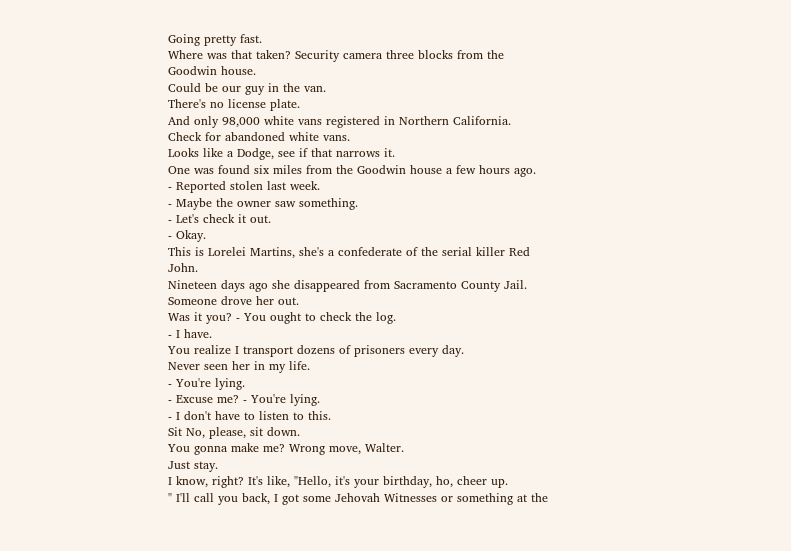Going pretty fast.
Where was that taken? Security camera three blocks from the Goodwin house.
Could be our guy in the van.
There's no license plate.
And only 98,000 white vans registered in Northern California.
Check for abandoned white vans.
Looks like a Dodge, see if that narrows it.
One was found six miles from the Goodwin house a few hours ago.
- Reported stolen last week.
- Maybe the owner saw something.
- Let's check it out.
- Okay.
This is Lorelei Martins, she's a confederate of the serial killer Red John.
Nineteen days ago she disappeared from Sacramento County Jail.
Someone drove her out.
Was it you? - You ought to check the log.
- I have.
You realize I transport dozens of prisoners every day.
Never seen her in my life.
- You're lying.
- Excuse me? - You're lying.
- I don't have to listen to this.
Sit No, please, sit down.
You gonna make me? Wrong move, Walter.
Just stay.
I know, right? It's like, "Hello, it's your birthday, ho, cheer up.
" I'll call you back, I got some Jehovah Witnesses or something at the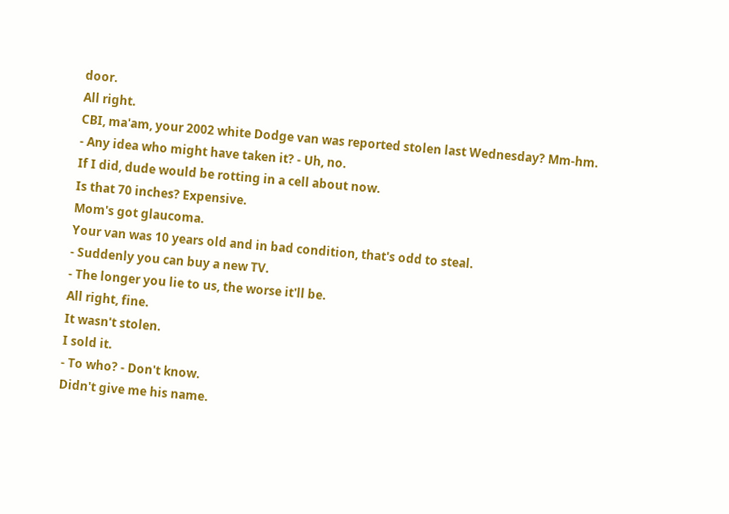door.
All right.
CBI, ma'am, your 2002 white Dodge van was reported stolen last Wednesday? Mm-hm.
- Any idea who might have taken it? - Uh, no.
If I did, dude would be rotting in a cell about now.
Is that 70 inches? Expensive.
Mom's got glaucoma.
Your van was 10 years old and in bad condition, that's odd to steal.
- Suddenly you can buy a new TV.
- The longer you lie to us, the worse it'll be.
All right, fine.
It wasn't stolen.
I sold it.
- To who? - Don't know.
Didn't give me his name.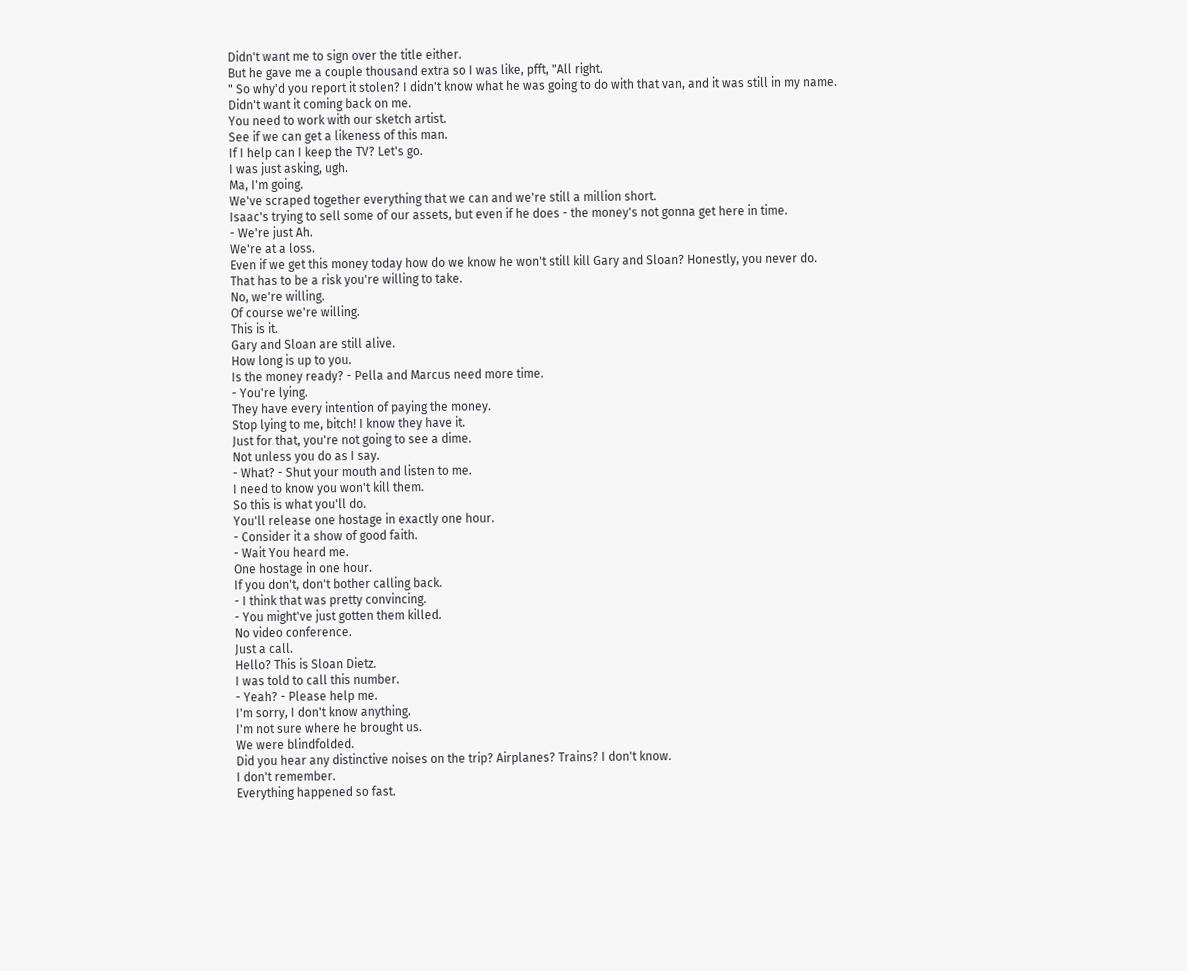Didn't want me to sign over the title either.
But he gave me a couple thousand extra so I was like, pfft, "All right.
" So why'd you report it stolen? I didn't know what he was going to do with that van, and it was still in my name.
Didn't want it coming back on me.
You need to work with our sketch artist.
See if we can get a likeness of this man.
If I help can I keep the TV? Let's go.
I was just asking, ugh.
Ma, I'm going.
We've scraped together everything that we can and we're still a million short.
Isaac's trying to sell some of our assets, but even if he does - the money's not gonna get here in time.
- We're just Ah.
We're at a loss.
Even if we get this money today how do we know he won't still kill Gary and Sloan? Honestly, you never do.
That has to be a risk you're willing to take.
No, we're willing.
Of course we're willing.
This is it.
Gary and Sloan are still alive.
How long is up to you.
Is the money ready? - Pella and Marcus need more time.
- You're lying.
They have every intention of paying the money.
Stop lying to me, bitch! I know they have it.
Just for that, you're not going to see a dime.
Not unless you do as I say.
- What? - Shut your mouth and listen to me.
I need to know you won't kill them.
So this is what you'll do.
You'll release one hostage in exactly one hour.
- Consider it a show of good faith.
- Wait You heard me.
One hostage in one hour.
If you don't, don't bother calling back.
- I think that was pretty convincing.
- You might've just gotten them killed.
No video conference.
Just a call.
Hello? This is Sloan Dietz.
I was told to call this number.
- Yeah? - Please help me.
I'm sorry, I don't know anything.
I'm not sure where he brought us.
We were blindfolded.
Did you hear any distinctive noises on the trip? Airplanes? Trains? I don't know.
I don't remember.
Everything happened so fast.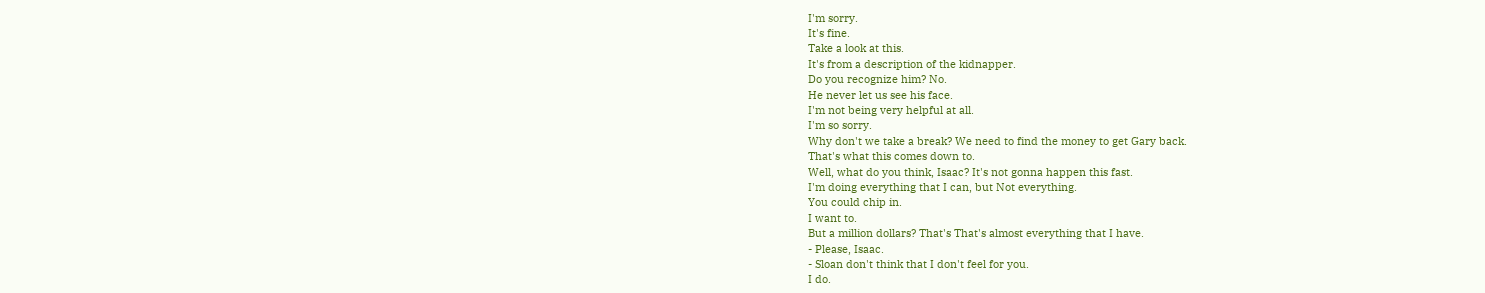I'm sorry.
It's fine.
Take a look at this.
It's from a description of the kidnapper.
Do you recognize him? No.
He never let us see his face.
I'm not being very helpful at all.
I'm so sorry.
Why don't we take a break? We need to find the money to get Gary back.
That's what this comes down to.
Well, what do you think, Isaac? It's not gonna happen this fast.
I'm doing everything that I can, but Not everything.
You could chip in.
I want to.
But a million dollars? That's That's almost everything that I have.
- Please, Isaac.
- Sloan don't think that I don't feel for you.
I do.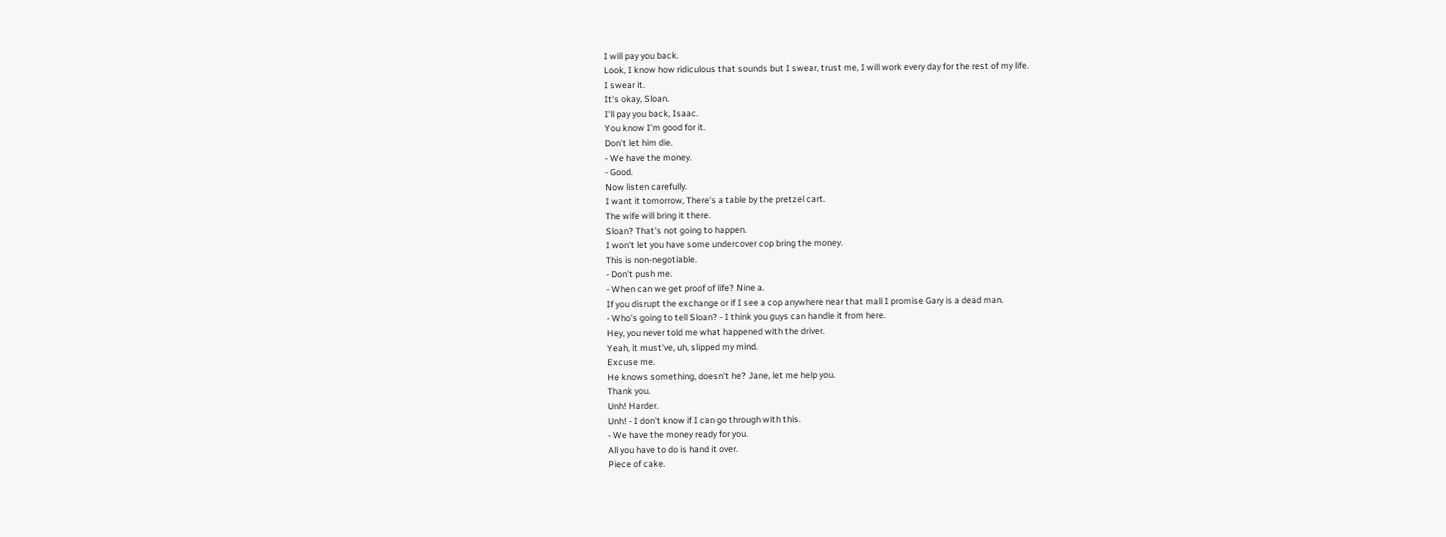I will pay you back.
Look, I know how ridiculous that sounds but I swear, trust me, I will work every day for the rest of my life.
I swear it.
It's okay, Sloan.
I'll pay you back, Isaac.
You know I'm good for it.
Don't let him die.
- We have the money.
- Good.
Now listen carefully.
I want it tomorrow, There's a table by the pretzel cart.
The wife will bring it there.
Sloan? That's not going to happen.
I won't let you have some undercover cop bring the money.
This is non-negotiable.
- Don't push me.
- When can we get proof of life? Nine a.
If you disrupt the exchange or if I see a cop anywhere near that mall I promise Gary is a dead man.
- Who's going to tell Sloan? - I think you guys can handle it from here.
Hey, you never told me what happened with the driver.
Yeah, it must've, uh, slipped my mind.
Excuse me.
He knows something, doesn't he? Jane, let me help you.
Thank you.
Unh! Harder.
Unh! - I don't know if I can go through with this.
- We have the money ready for you.
All you have to do is hand it over.
Piece of cake.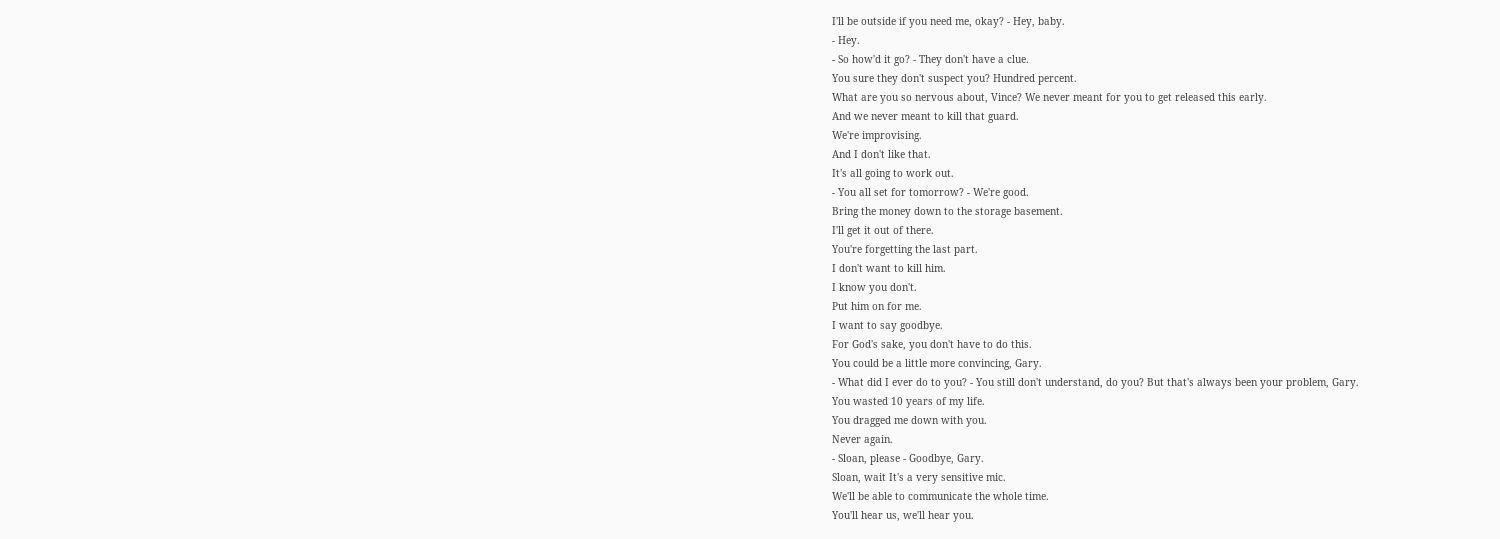I'll be outside if you need me, okay? - Hey, baby.
- Hey.
- So how'd it go? - They don't have a clue.
You sure they don't suspect you? Hundred percent.
What are you so nervous about, Vince? We never meant for you to get released this early.
And we never meant to kill that guard.
We're improvising.
And I don't like that.
It's all going to work out.
- You all set for tomorrow? - We're good.
Bring the money down to the storage basement.
I'll get it out of there.
You're forgetting the last part.
I don't want to kill him.
I know you don't.
Put him on for me.
I want to say goodbye.
For God's sake, you don't have to do this.
You could be a little more convincing, Gary.
- What did I ever do to you? - You still don't understand, do you? But that's always been your problem, Gary.
You wasted 10 years of my life.
You dragged me down with you.
Never again.
- Sloan, please - Goodbye, Gary.
Sloan, wait It's a very sensitive mic.
We'll be able to communicate the whole time.
You'll hear us, we'll hear you.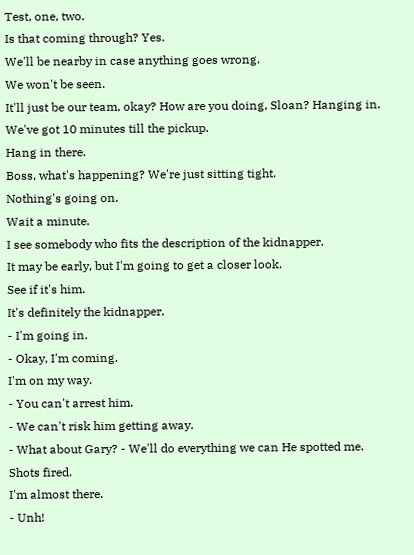Test, one, two.
Is that coming through? Yes.
We'll be nearby in case anything goes wrong.
We won't be seen.
It'll just be our team, okay? How are you doing, Sloan? Hanging in.
We've got 10 minutes till the pickup.
Hang in there.
Boss, what's happening? We're just sitting tight.
Nothing's going on.
Wait a minute.
I see somebody who fits the description of the kidnapper.
It may be early, but I'm going to get a closer look.
See if it's him.
It's definitely the kidnapper.
- I'm going in.
- Okay, I'm coming.
I'm on my way.
- You can't arrest him.
- We can't risk him getting away.
- What about Gary? - We'll do everything we can He spotted me.
Shots fired.
I'm almost there.
- Unh!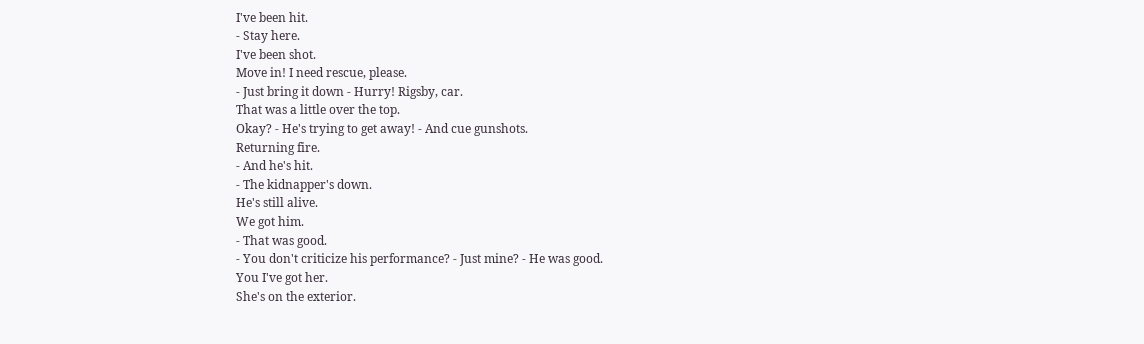I've been hit.
- Stay here.
I've been shot.
Move in! I need rescue, please.
- Just bring it down - Hurry! Rigsby, car.
That was a little over the top.
Okay? - He's trying to get away! - And cue gunshots.
Returning fire.
- And he's hit.
- The kidnapper's down.
He's still alive.
We got him.
- That was good.
- You don't criticize his performance? - Just mine? - He was good.
You I've got her.
She's on the exterior.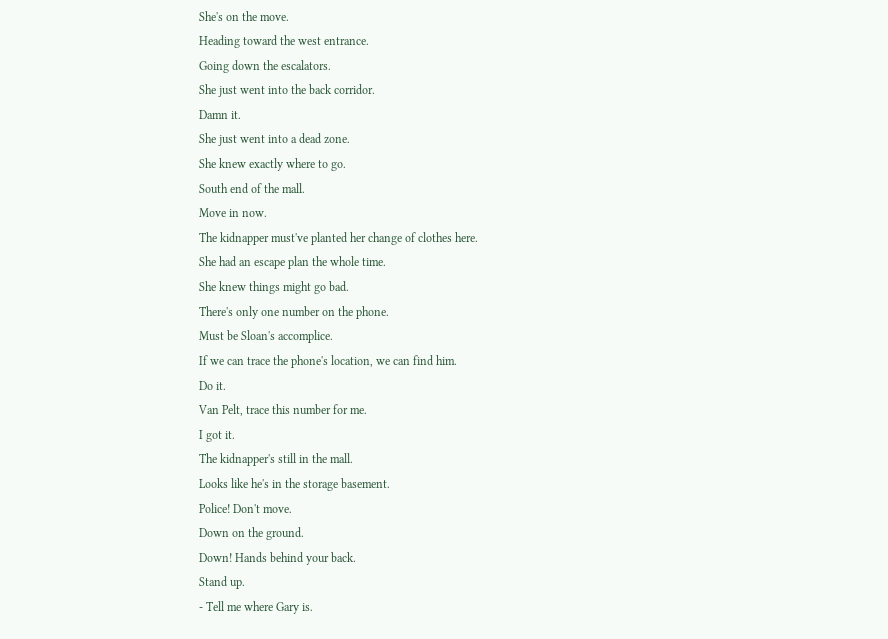She's on the move.
Heading toward the west entrance.
Going down the escalators.
She just went into the back corridor.
Damn it.
She just went into a dead zone.
She knew exactly where to go.
South end of the mall.
Move in now.
The kidnapper must've planted her change of clothes here.
She had an escape plan the whole time.
She knew things might go bad.
There's only one number on the phone.
Must be Sloan's accomplice.
If we can trace the phone's location, we can find him.
Do it.
Van Pelt, trace this number for me.
I got it.
The kidnapper's still in the mall.
Looks like he's in the storage basement.
Police! Don't move.
Down on the ground.
Down! Hands behind your back.
Stand up.
- Tell me where Gary is.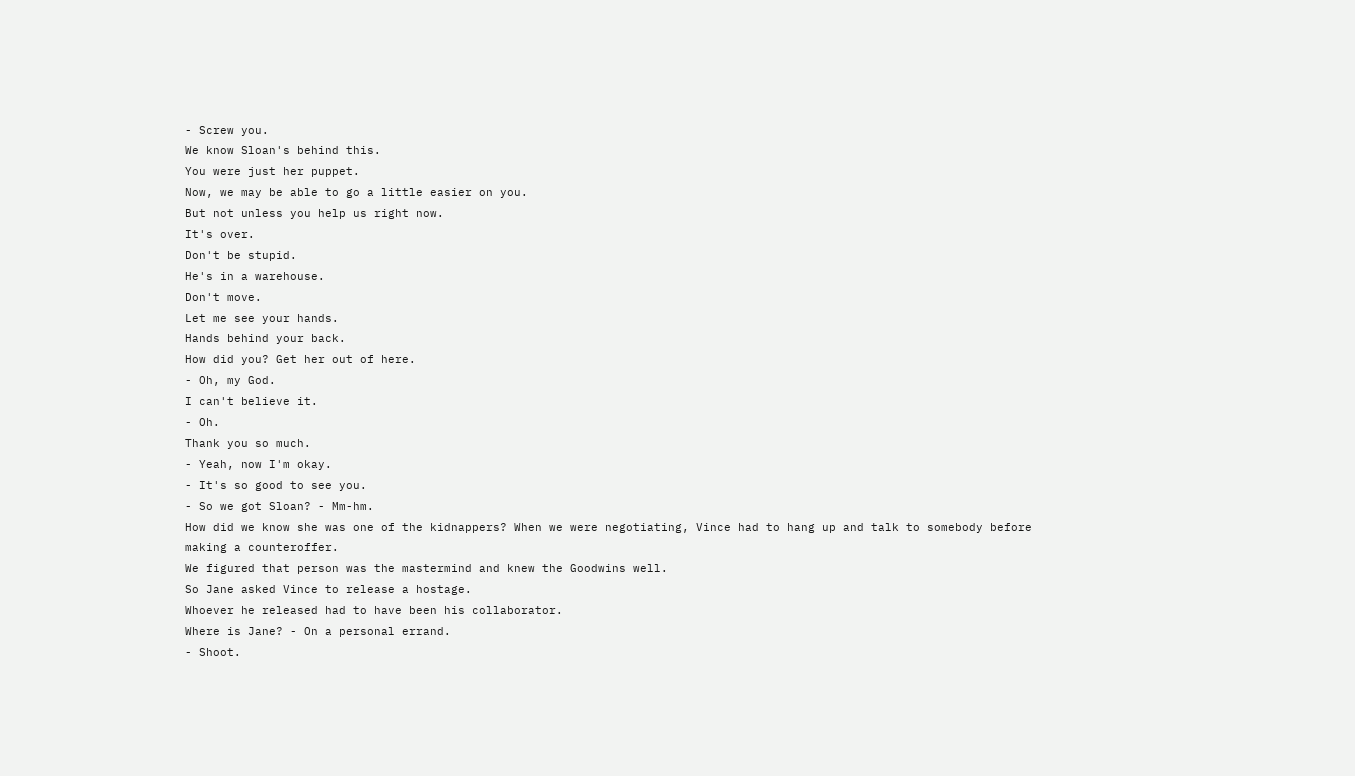- Screw you.
We know Sloan's behind this.
You were just her puppet.
Now, we may be able to go a little easier on you.
But not unless you help us right now.
It's over.
Don't be stupid.
He's in a warehouse.
Don't move.
Let me see your hands.
Hands behind your back.
How did you? Get her out of here.
- Oh, my God.
I can't believe it.
- Oh.
Thank you so much.
- Yeah, now I'm okay.
- It's so good to see you.
- So we got Sloan? - Mm-hm.
How did we know she was one of the kidnappers? When we were negotiating, Vince had to hang up and talk to somebody before making a counteroffer.
We figured that person was the mastermind and knew the Goodwins well.
So Jane asked Vince to release a hostage.
Whoever he released had to have been his collaborator.
Where is Jane? - On a personal errand.
- Shoot.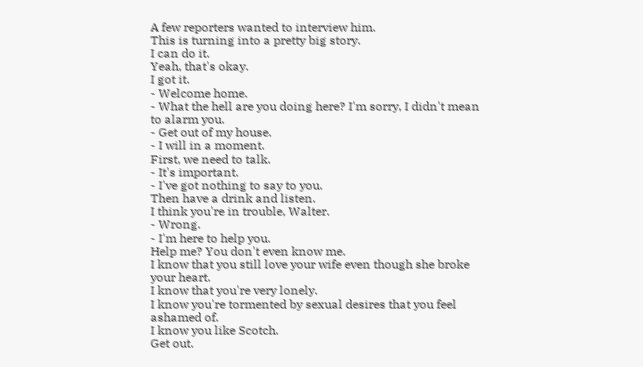A few reporters wanted to interview him.
This is turning into a pretty big story.
I can do it.
Yeah, that's okay.
I got it.
- Welcome home.
- What the hell are you doing here? I'm sorry, I didn't mean to alarm you.
- Get out of my house.
- I will in a moment.
First, we need to talk.
- It's important.
- I've got nothing to say to you.
Then have a drink and listen.
I think you're in trouble, Walter.
- Wrong.
- I'm here to help you.
Help me? You don't even know me.
I know that you still love your wife even though she broke your heart.
I know that you're very lonely.
I know you're tormented by sexual desires that you feel ashamed of.
I know you like Scotch.
Get out.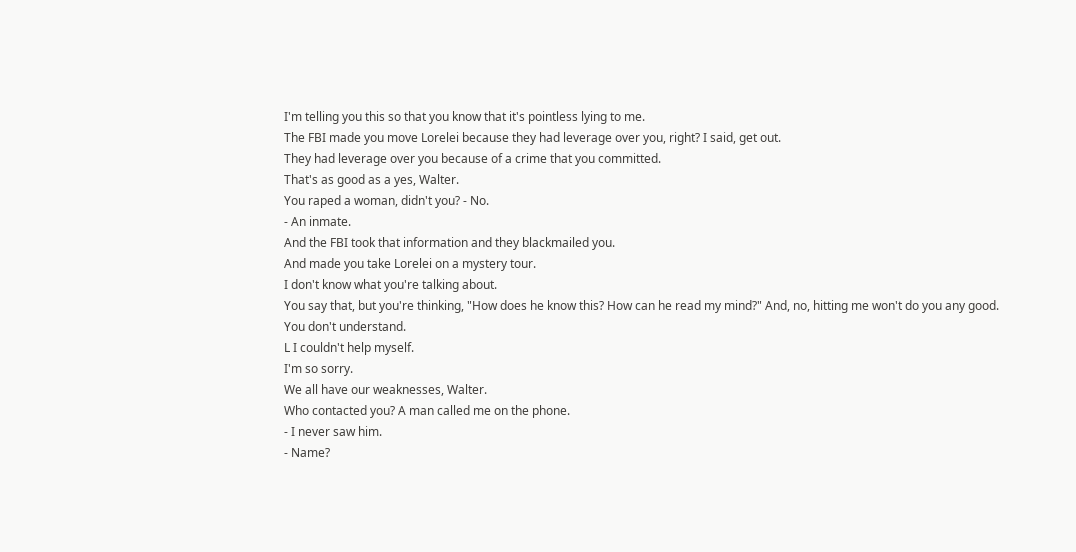I'm telling you this so that you know that it's pointless lying to me.
The FBI made you move Lorelei because they had leverage over you, right? I said, get out.
They had leverage over you because of a crime that you committed.
That's as good as a yes, Walter.
You raped a woman, didn't you? - No.
- An inmate.
And the FBI took that information and they blackmailed you.
And made you take Lorelei on a mystery tour.
I don't know what you're talking about.
You say that, but you're thinking, "How does he know this? How can he read my mind?" And, no, hitting me won't do you any good.
You don't understand.
L I couldn't help myself.
I'm so sorry.
We all have our weaknesses, Walter.
Who contacted you? A man called me on the phone.
- I never saw him.
- Name?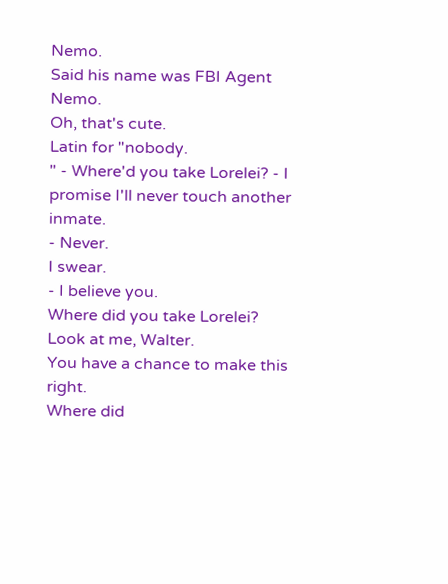Nemo.
Said his name was FBI Agent Nemo.
Oh, that's cute.
Latin for "nobody.
" - Where'd you take Lorelei? - I promise I'll never touch another inmate.
- Never.
I swear.
- I believe you.
Where did you take Lorelei? Look at me, Walter.
You have a chance to make this right.
Where did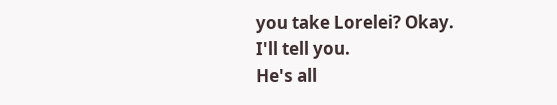you take Lorelei? Okay.
I'll tell you.
He's all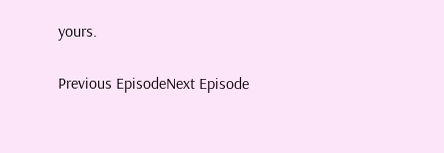yours.

Previous EpisodeNext Episode